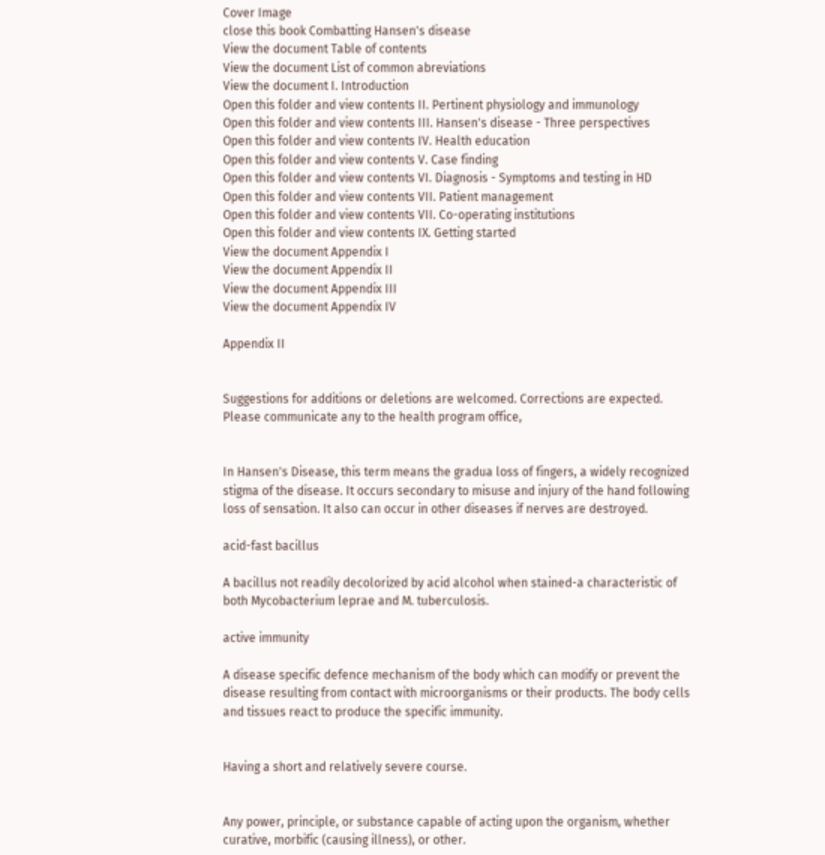Cover Image
close this book Combatting Hansen's disease
View the document Table of contents
View the document List of common abreviations
View the document I. Introduction
Open this folder and view contents II. Pertinent physiology and immunology
Open this folder and view contents III. Hansen's disease - Three perspectives
Open this folder and view contents IV. Health education
Open this folder and view contents V. Case finding
Open this folder and view contents VI. Diagnosis - Symptoms and testing in HD
Open this folder and view contents VII. Patient management
Open this folder and view contents VII. Co-operating institutions
Open this folder and view contents IX. Getting started
View the document Appendix I
View the document Appendix II
View the document Appendix III
View the document Appendix IV

Appendix II


Suggestions for additions or deletions are welcomed. Corrections are expected. Please communicate any to the health program office,


In Hansen's Disease, this term means the gradua loss of fingers, a widely recognized stigma of the disease. It occurs secondary to misuse and injury of the hand following loss of sensation. It also can occur in other diseases if nerves are destroyed.

acid-fast bacillus

A bacillus not readily decolorized by acid alcohol when stained-a characteristic of both Mycobacterium leprae and M. tuberculosis.

active immunity

A disease specific defence mechanism of the body which can modify or prevent the disease resulting from contact with microorganisms or their products. The body cells and tissues react to produce the specific immunity.


Having a short and relatively severe course.


Any power, principle, or substance capable of acting upon the organism, whether curative, morbific (causing illness), or other.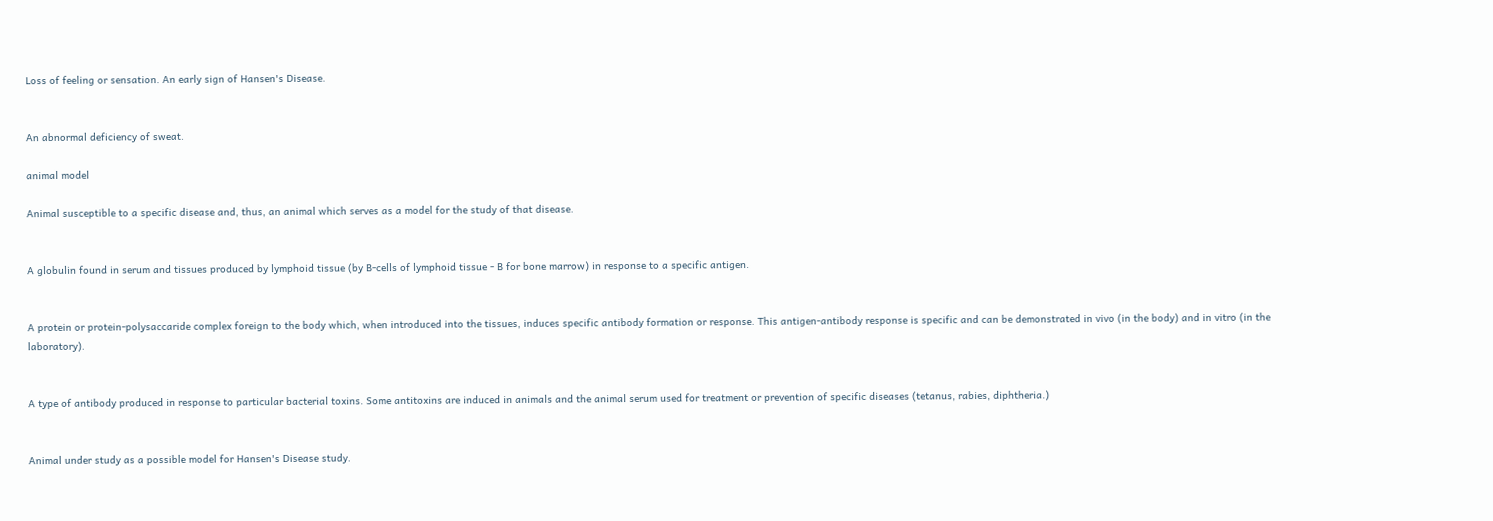Loss of feeling or sensation. An early sign of Hansen's Disease.


An abnormal deficiency of sweat.

animal model

Animal susceptible to a specific disease and, thus, an animal which serves as a model for the study of that disease.


A globulin found in serum and tissues produced by lymphoid tissue (by B-cells of lymphoid tissue - B for bone marrow) in response to a specific antigen.


A protein or protein-polysaccaride complex foreign to the body which, when introduced into the tissues, induces specific antibody formation or response. This antigen-antibody response is specific and can be demonstrated in vivo (in the body) and in vitro (in the laboratory).


A type of antibody produced in response to particular bacterial toxins. Some antitoxins are induced in animals and the animal serum used for treatment or prevention of specific diseases (tetanus, rabies, diphtheria.)


Animal under study as a possible model for Hansen's Disease study.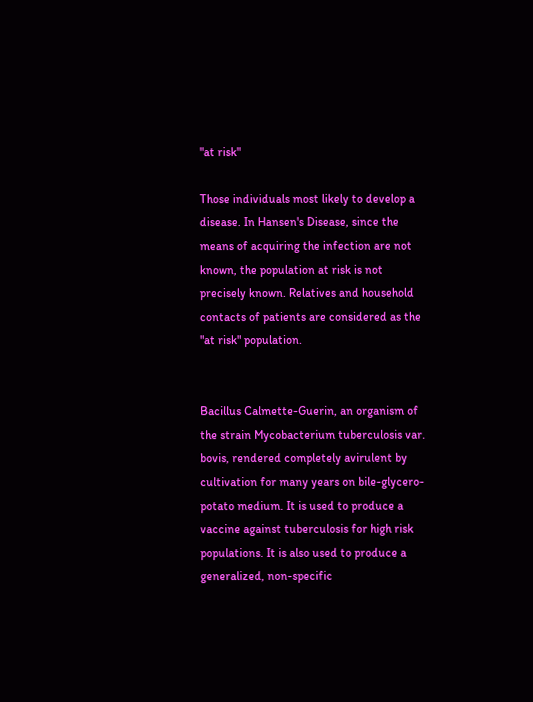"at risk"

Those individuals most likely to develop a disease. In Hansen's Disease, since the means of acquiring the infection are not known, the population at risk is not precisely known. Relatives and household contacts of patients are considered as the "at risk" population.


Bacillus Calmette-Guerin, an organism of the strain Mycobacterium tuberculosis var. bovis, rendered completely avirulent by cultivation for many years on bile-glycero-potato medium. It is used to produce a vaccine against tuberculosis for high risk populations. It is also used to produce a generalized, non-specific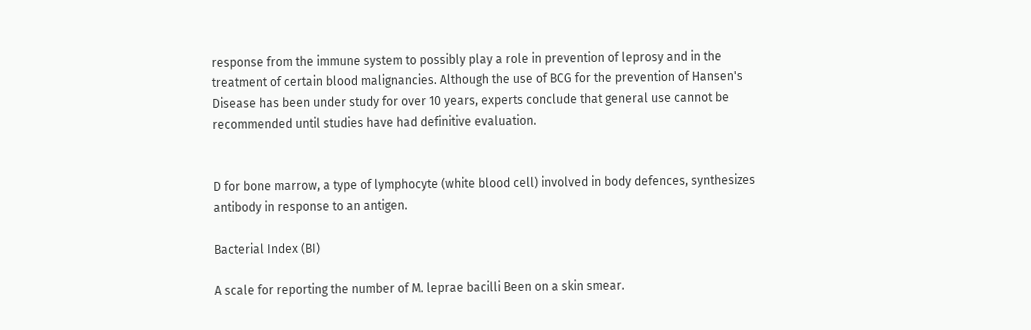response from the immune system to possibly play a role in prevention of leprosy and in the treatment of certain blood malignancies. Although the use of BCG for the prevention of Hansen's Disease has been under study for over 10 years, experts conclude that general use cannot be recommended until studies have had definitive evaluation.


D for bone marrow, a type of lymphocyte (white blood cell) involved in body defences, synthesizes antibody in response to an antigen.

Bacterial Index (BI)

A scale for reporting the number of M. leprae bacilli Been on a skin smear.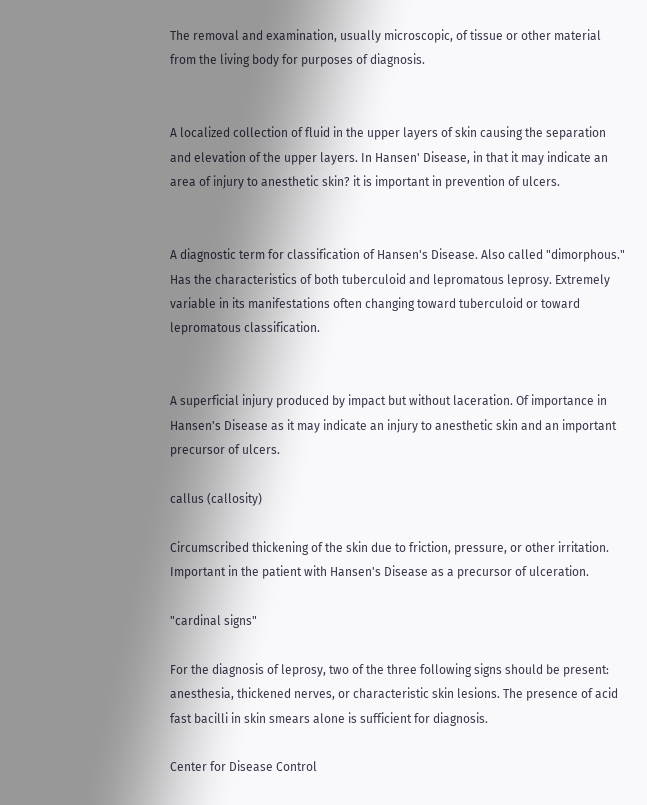The removal and examination, usually microscopic, of tissue or other material from the living body for purposes of diagnosis.


A localized collection of fluid in the upper layers of skin causing the separation and elevation of the upper layers. In Hansen' Disease, in that it may indicate an area of injury to anesthetic skin? it is important in prevention of ulcers.


A diagnostic term for classification of Hansen's Disease. Also called "dimorphous." Has the characteristics of both tuberculoid and lepromatous leprosy. Extremely variable in its manifestations often changing toward tuberculoid or toward lepromatous classification.


A superficial injury produced by impact but without laceration. Of importance in Hansen's Disease as it may indicate an injury to anesthetic skin and an important precursor of ulcers.

callus (callosity)

Circumscribed thickening of the skin due to friction, pressure, or other irritation. Important in the patient with Hansen's Disease as a precursor of ulceration.

"cardinal signs"

For the diagnosis of leprosy, two of the three following signs should be present: anesthesia, thickened nerves, or characteristic skin lesions. The presence of acid fast bacilli in skin smears alone is sufficient for diagnosis.

Center for Disease Control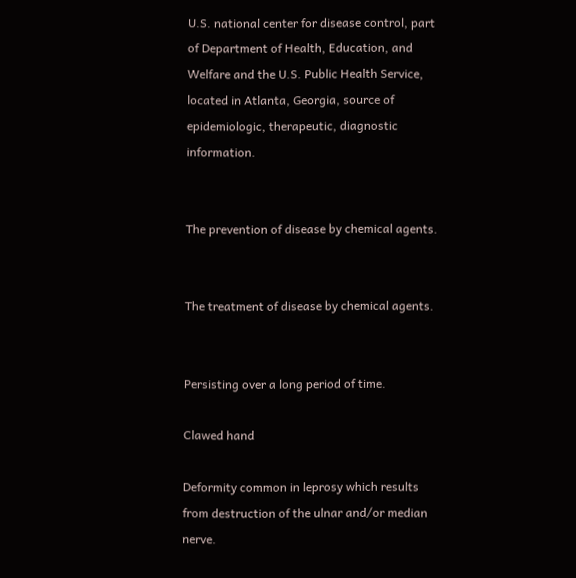U.S. national center for disease control, part of Department of Health, Education, and Welfare and the U.S. Public Health Service, located in Atlanta, Georgia, source of epidemiologic, therapeutic, diagnostic information.


The prevention of disease by chemical agents.


The treatment of disease by chemical agents.


Persisting over a long period of time.

Clawed hand

Deformity common in leprosy which results from destruction of the ulnar and/or median nerve.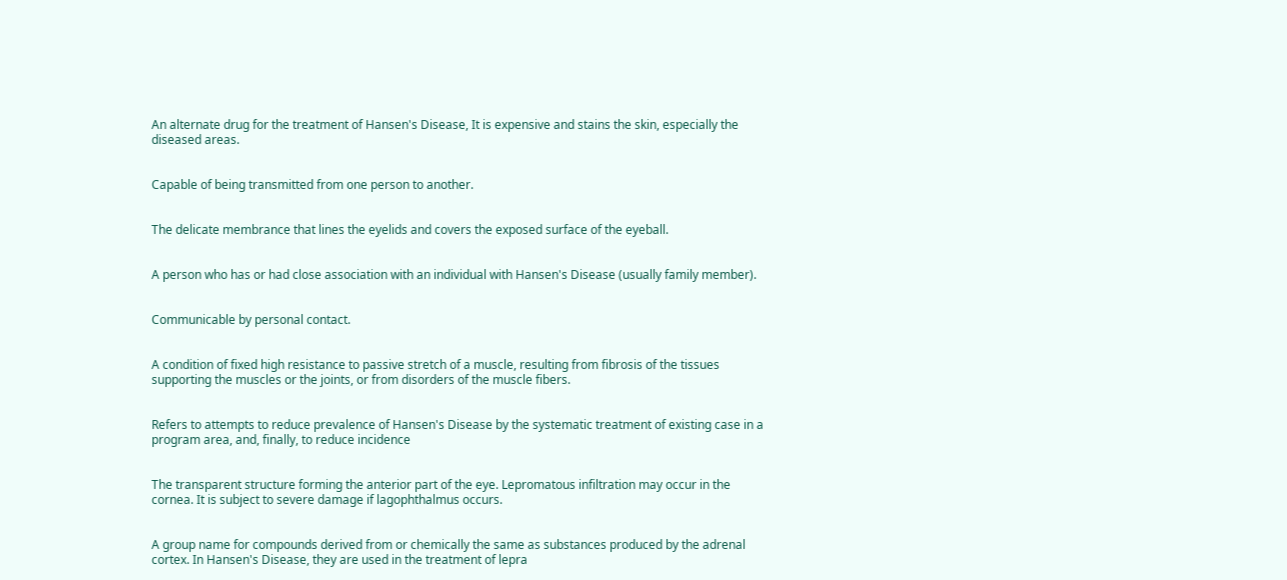An alternate drug for the treatment of Hansen's Disease, It is expensive and stains the skin, especially the diseased areas.


Capable of being transmitted from one person to another.


The delicate membrance that lines the eyelids and covers the exposed surface of the eyeball.


A person who has or had close association with an individual with Hansen's Disease (usually family member).


Communicable by personal contact.


A condition of fixed high resistance to passive stretch of a muscle, resulting from fibrosis of the tissues supporting the muscles or the joints, or from disorders of the muscle fibers.


Refers to attempts to reduce prevalence of Hansen's Disease by the systematic treatment of existing case in a program area, and, finally, to reduce incidence


The transparent structure forming the anterior part of the eye. Lepromatous infiltration may occur in the cornea. It is subject to severe damage if lagophthalmus occurs.


A group name for compounds derived from or chemically the same as substances produced by the adrenal cortex. In Hansen's Disease, they are used in the treatment of lepra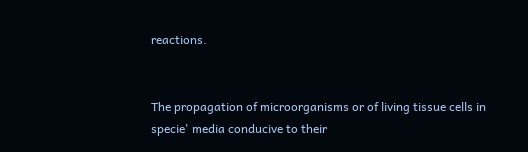reactions.


The propagation of microorganisms or of living tissue cells in specie' media conducive to their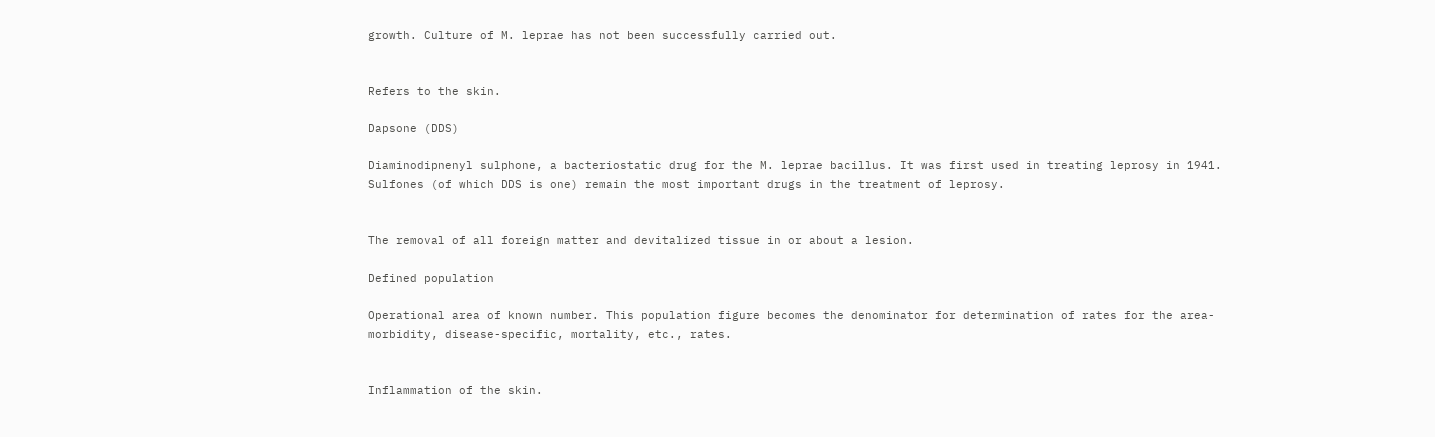growth. Culture of M. leprae has not been successfully carried out.


Refers to the skin.

Dapsone (DDS)

Diaminodipnenyl sulphone, a bacteriostatic drug for the M. leprae bacillus. It was first used in treating leprosy in 1941. Sulfones (of which DDS is one) remain the most important drugs in the treatment of leprosy.


The removal of all foreign matter and devitalized tissue in or about a lesion.

Defined population

Operational area of known number. This population figure becomes the denominator for determination of rates for the area-morbidity, disease-specific, mortality, etc., rates.


Inflammation of the skin.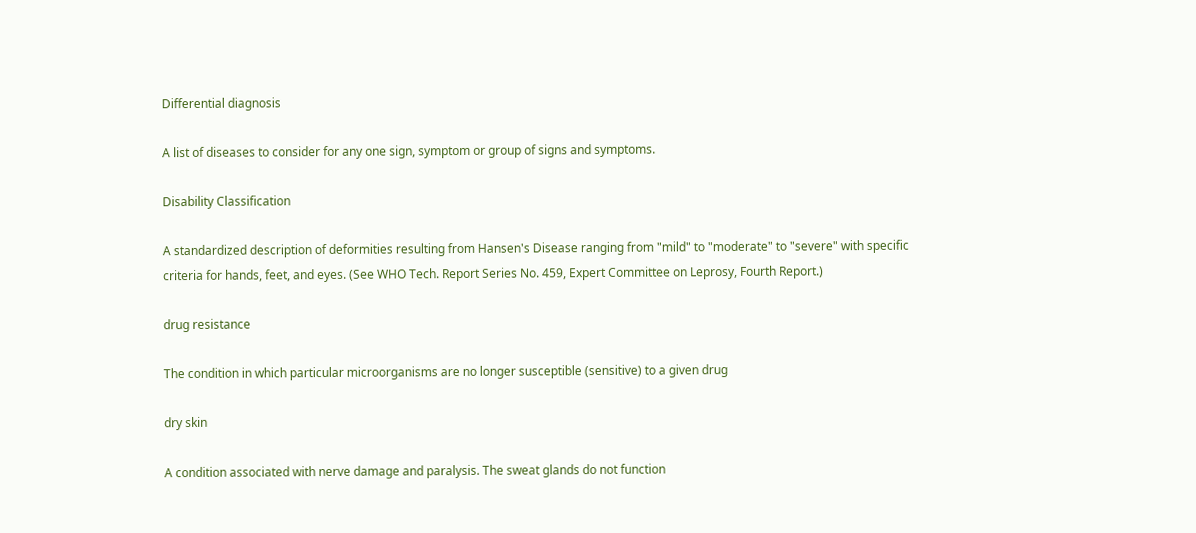Differential diagnosis

A list of diseases to consider for any one sign, symptom or group of signs and symptoms.

Disability Classification

A standardized description of deformities resulting from Hansen's Disease ranging from "mild" to "moderate" to "severe" with specific criteria for hands, feet, and eyes. (See WHO Tech. Report Series No. 459, Expert Committee on Leprosy, Fourth Report.)

drug resistance

The condition in which particular microorganisms are no longer susceptible (sensitive) to a given drug

dry skin

A condition associated with nerve damage and paralysis. The sweat glands do not function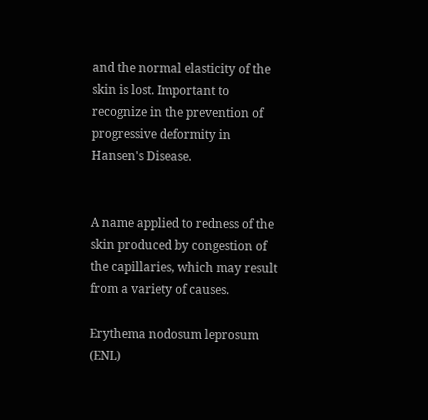and the normal elasticity of the skin is lost. Important to recognize in the prevention of progressive deformity in Hansen's Disease.


A name applied to redness of the skin produced by congestion of the capillaries, which may result from a variety of causes.

Erythema nodosum leprosum (ENL)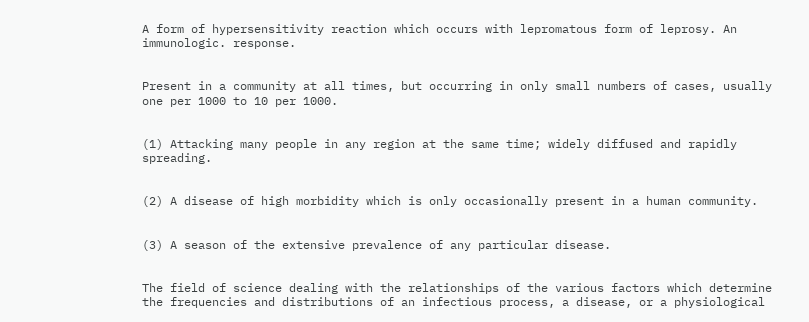A form of hypersensitivity reaction which occurs with lepromatous form of leprosy. An immunologic. response.


Present in a community at all times, but occurring in only small numbers of cases, usually one per 1000 to 10 per 1000.


(1) Attacking many people in any region at the same time; widely diffused and rapidly spreading.


(2) A disease of high morbidity which is only occasionally present in a human community.


(3) A season of the extensive prevalence of any particular disease.


The field of science dealing with the relationships of the various factors which determine the frequencies and distributions of an infectious process, a disease, or a physiological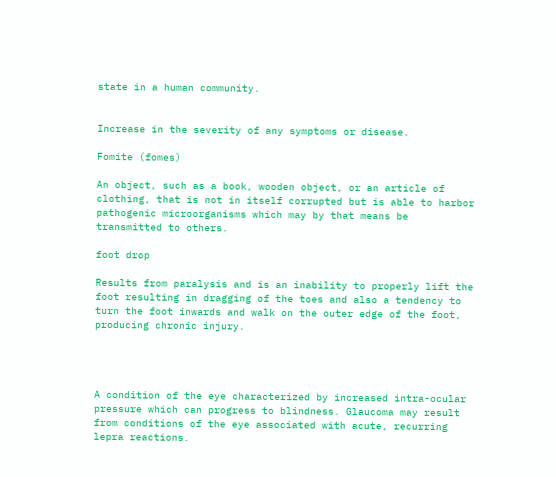state in a human community.


Increase in the severity of any symptoms or disease.

Fomite (fomes)

An object, such as a book, wooden object, or an article of clothing, that is not in itself corrupted but is able to harbor pathogenic microorganisms which may by that means be transmitted to others.

foot drop

Results from paralysis and is an inability to properly lift the foot resulting in dragging of the toes and also a tendency to turn the foot inwards and walk on the outer edge of the foot, producing chronic injury.




A condition of the eye characterized by increased intra-ocular pressure which can progress to blindness. Glaucoma may result from conditions of the eye associated with acute, recurring lepra reactions.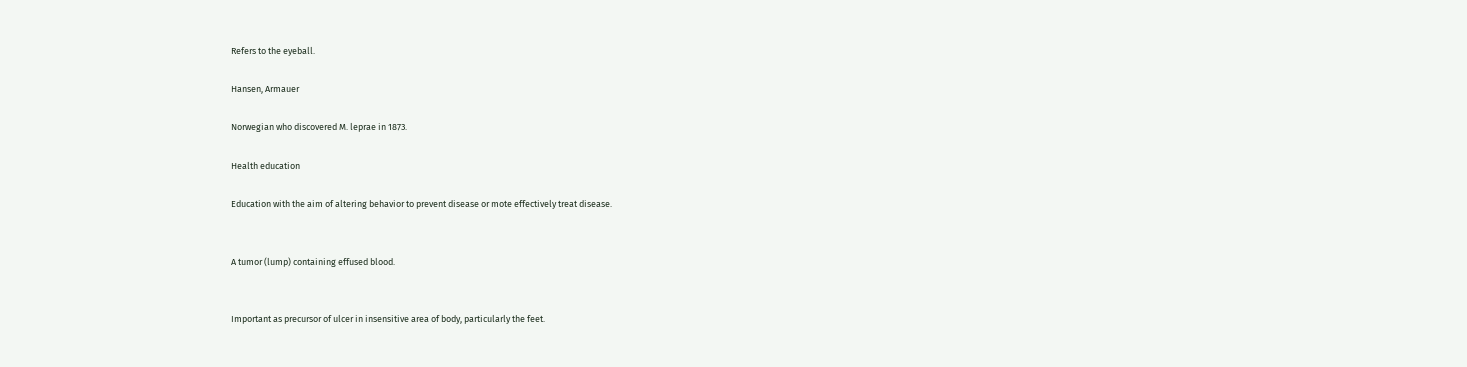Refers to the eyeball.

Hansen, Armauer

Norwegian who discovered M. leprae in 1873.

Health education

Education with the aim of altering behavior to prevent disease or mote effectively treat disease.


A tumor (lump) containing effused blood.


Important as precursor of ulcer in insensitive area of body, particularly the feet.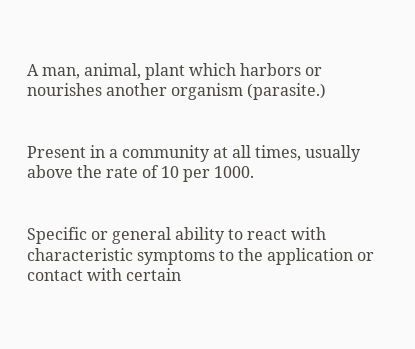A man, animal, plant which harbors or nourishes another organism (parasite.)


Present in a community at all times, usually above the rate of 10 per 1000.


Specific or general ability to react with characteristic symptoms to the application or contact with certain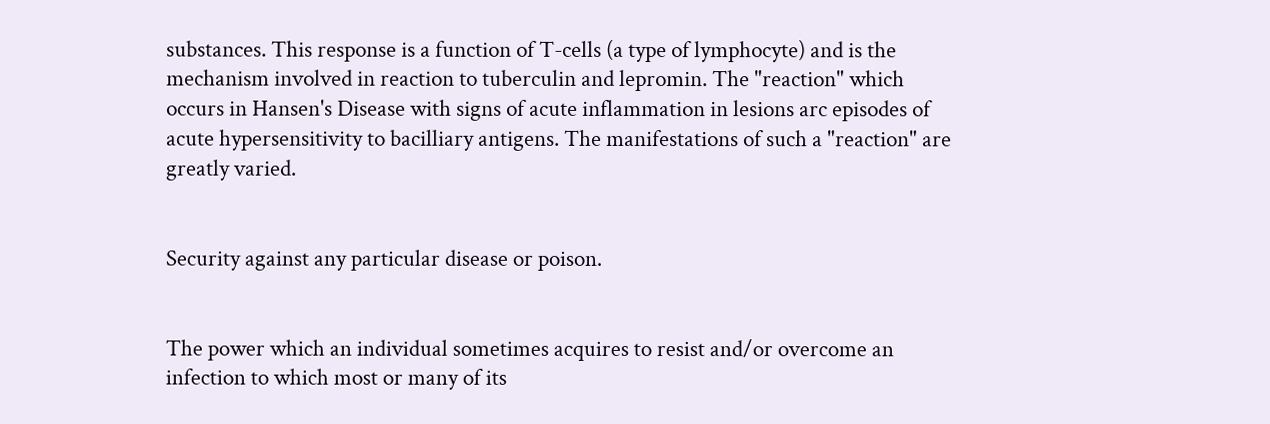substances. This response is a function of T-cells (a type of lymphocyte) and is the mechanism involved in reaction to tuberculin and lepromin. The "reaction" which occurs in Hansen's Disease with signs of acute inflammation in lesions arc episodes of acute hypersensitivity to bacilliary antigens. The manifestations of such a "reaction" are greatly varied.


Security against any particular disease or poison.


The power which an individual sometimes acquires to resist and/or overcome an infection to which most or many of its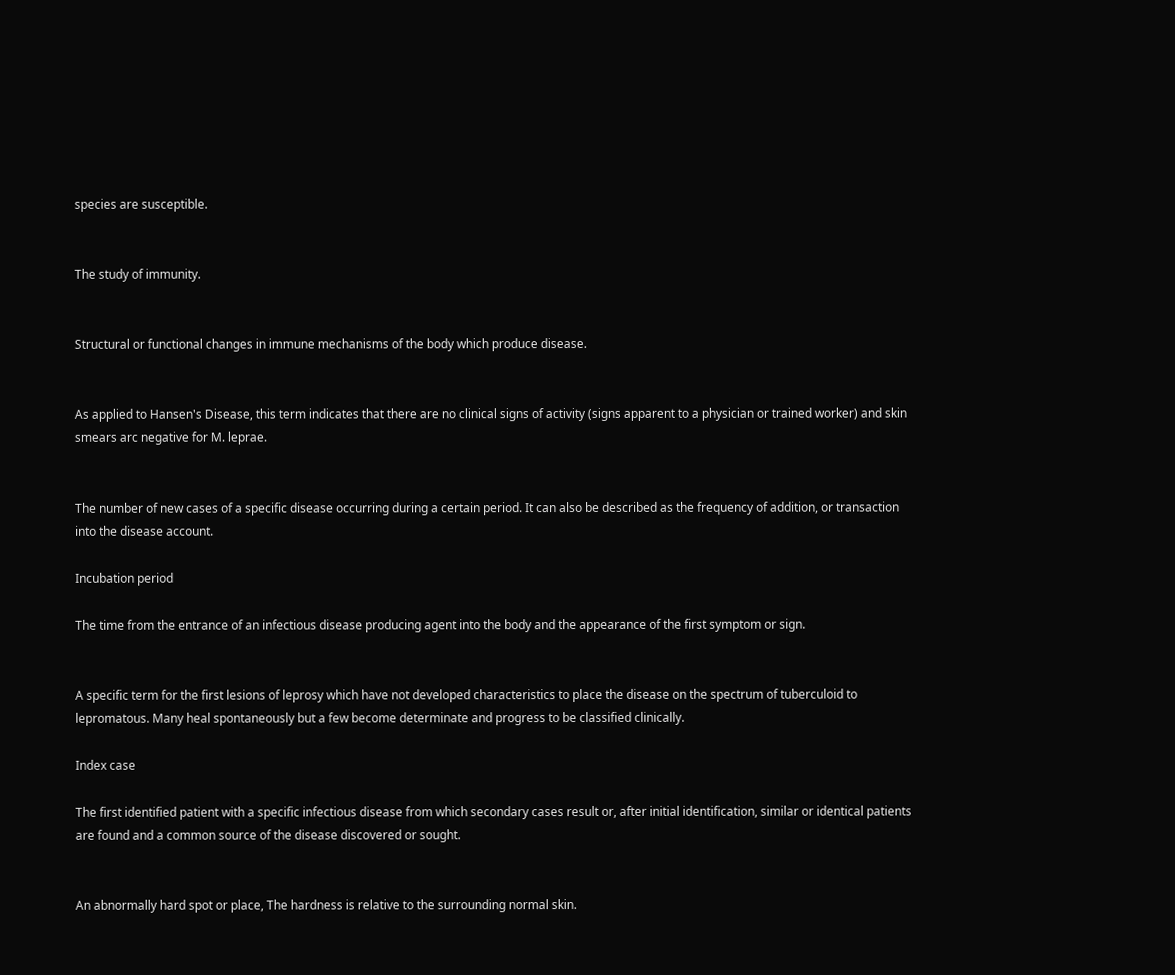species are susceptible.


The study of immunity.


Structural or functional changes in immune mechanisms of the body which produce disease.


As applied to Hansen's Disease, this term indicates that there are no clinical signs of activity (signs apparent to a physician or trained worker) and skin smears arc negative for M. leprae.


The number of new cases of a specific disease occurring during a certain period. It can also be described as the frequency of addition, or transaction into the disease account.

Incubation period

The time from the entrance of an infectious disease producing agent into the body and the appearance of the first symptom or sign.


A specific term for the first lesions of leprosy which have not developed characteristics to place the disease on the spectrum of tuberculoid to lepromatous. Many heal spontaneously but a few become determinate and progress to be classified clinically.

Index case

The first identified patient with a specific infectious disease from which secondary cases result or, after initial identification, similar or identical patients are found and a common source of the disease discovered or sought.


An abnormally hard spot or place, The hardness is relative to the surrounding normal skin.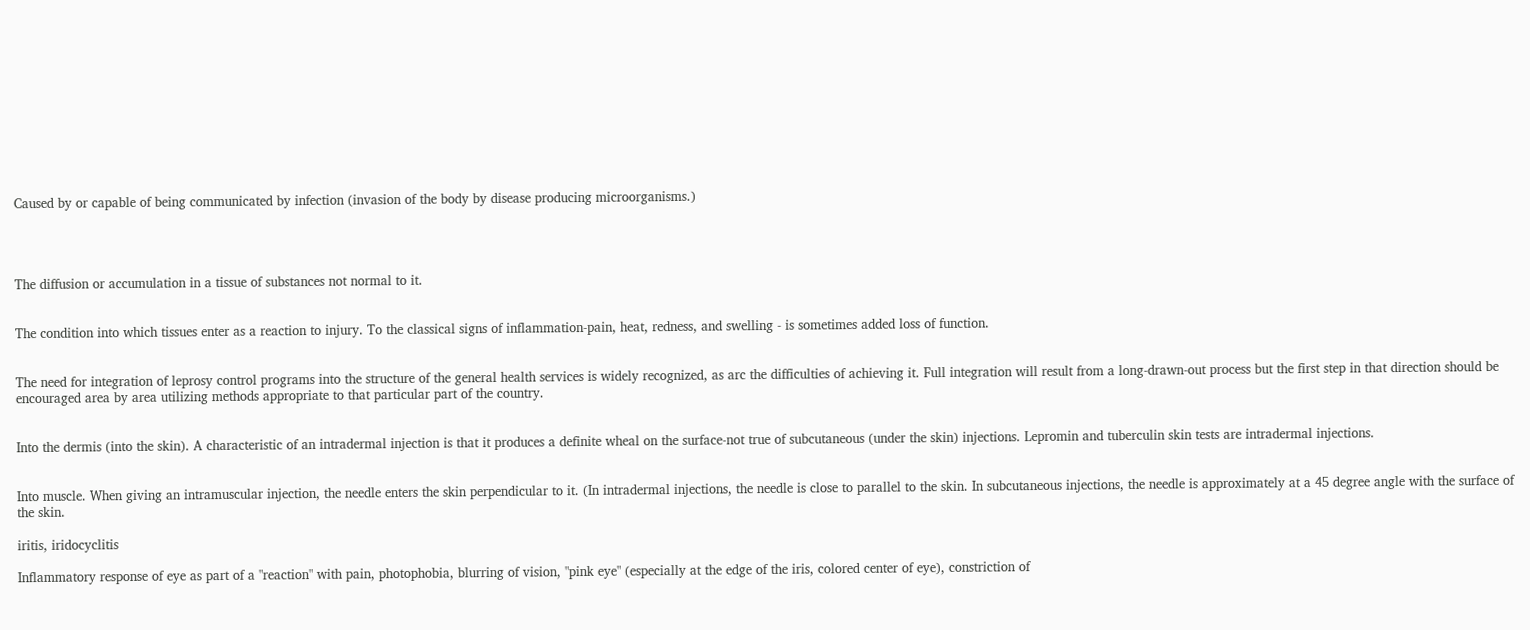Caused by or capable of being communicated by infection (invasion of the body by disease producing microorganisms.)




The diffusion or accumulation in a tissue of substances not normal to it.


The condition into which tissues enter as a reaction to injury. To the classical signs of inflammation-pain, heat, redness, and swelling - is sometimes added loss of function.


The need for integration of leprosy control programs into the structure of the general health services is widely recognized, as arc the difficulties of achieving it. Full integration will result from a long-drawn-out process but the first step in that direction should be encouraged area by area utilizing methods appropriate to that particular part of the country.


Into the dermis (into the skin). A characteristic of an intradermal injection is that it produces a definite wheal on the surface-not true of subcutaneous (under the skin) injections. Lepromin and tuberculin skin tests are intradermal injections.


Into muscle. When giving an intramuscular injection, the needle enters the skin perpendicular to it. (In intradermal injections, the needle is close to parallel to the skin. In subcutaneous injections, the needle is approximately at a 45 degree angle with the surface of the skin.

iritis, iridocyclitis

Inflammatory response of eye as part of a "reaction" with pain, photophobia, blurring of vision, "pink eye" (especially at the edge of the iris, colored center of eye), constriction of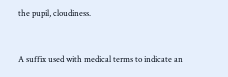the pupil, cloudiness.


A suffix used with medical terms to indicate an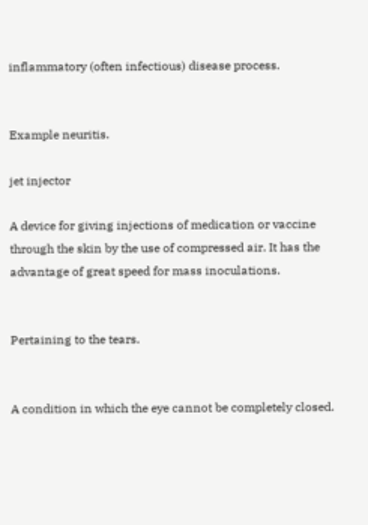inflammatory (often infectious) disease process.


Example neuritis.

jet injector

A device for giving injections of medication or vaccine through the skin by the use of compressed air. It has the advantage of great speed for mass inoculations.


Pertaining to the tears.


A condition in which the eye cannot be completely closed.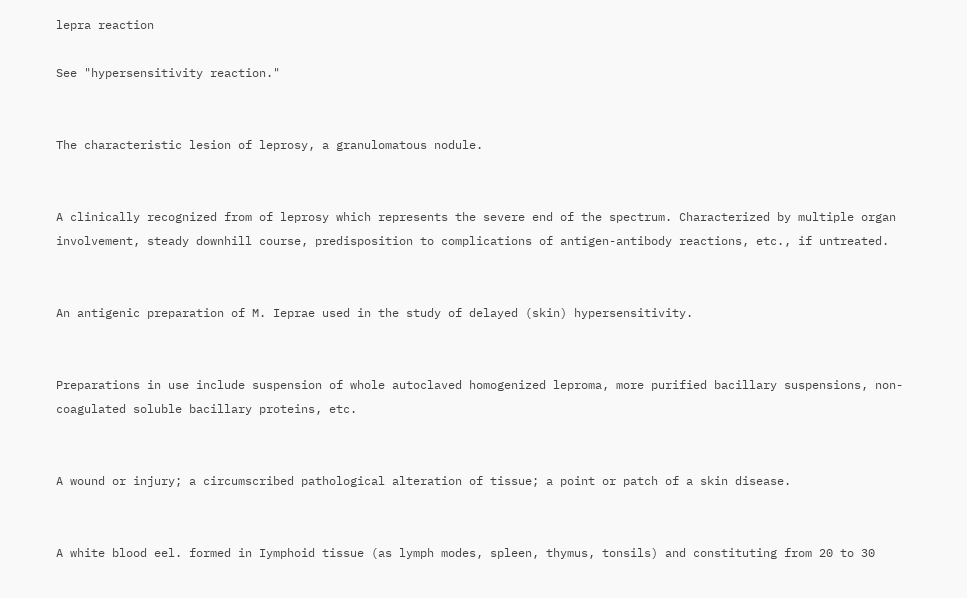lepra reaction

See "hypersensitivity reaction."


The characteristic lesion of leprosy, a granulomatous nodule.


A clinically recognized from of leprosy which represents the severe end of the spectrum. Characterized by multiple organ involvement, steady downhill course, predisposition to complications of antigen-antibody reactions, etc., if untreated.


An antigenic preparation of M. Ieprae used in the study of delayed (skin) hypersensitivity.


Preparations in use include suspension of whole autoclaved homogenized leproma, more purified bacillary suspensions, non-coagulated soluble bacillary proteins, etc.


A wound or injury; a circumscribed pathological alteration of tissue; a point or patch of a skin disease.


A white blood eel. formed in Iymphoid tissue (as lymph modes, spleen, thymus, tonsils) and constituting from 20 to 30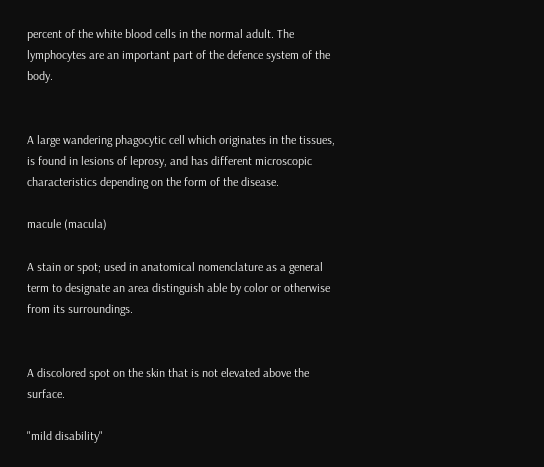percent of the white blood cells in the normal adult. The lymphocytes are an important part of the defence system of the body.


A large wandering phagocytic cell which originates in the tissues, is found in lesions of leprosy, and has different microscopic characteristics depending on the form of the disease.

macule (macula)

A stain or spot; used in anatomical nomenclature as a general term to designate an area distinguish able by color or otherwise from its surroundings.


A discolored spot on the skin that is not elevated above the surface.

"mild disability"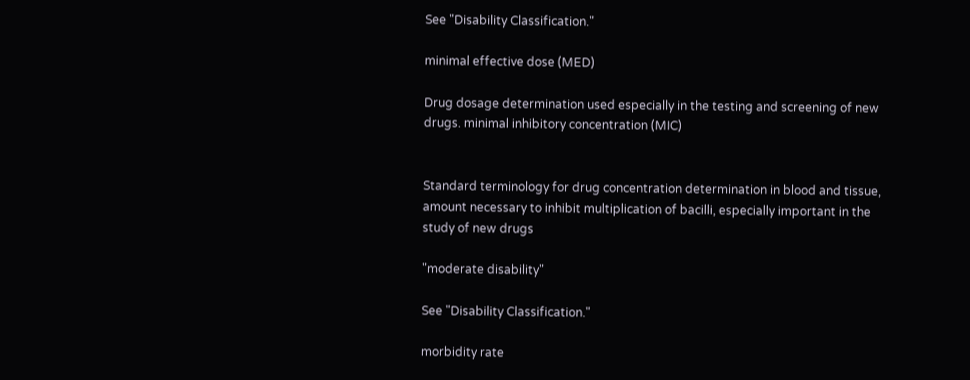See "Disability Classification."

minimal effective dose (MED)

Drug dosage determination used especially in the testing and screening of new drugs. minimal inhibitory concentration (MIC)


Standard terminology for drug concentration determination in blood and tissue, amount necessary to inhibit multiplication of bacilli, especially important in the study of new drugs

"moderate disability"

See "Disability Classification."

morbidity rate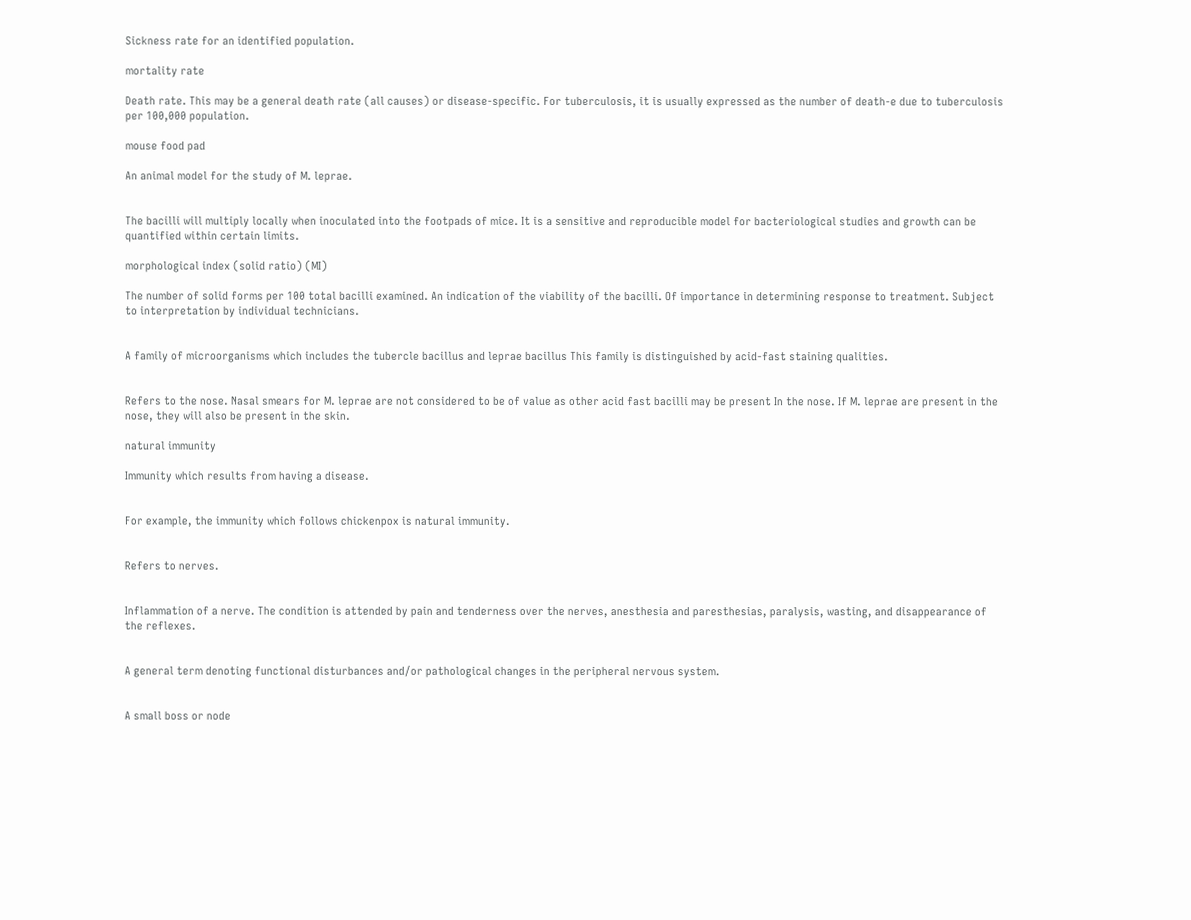Sickness rate for an identified population.

mortality rate

Death rate. This may be a general death rate (all causes) or disease-specific. For tuberculosis, it is usually expressed as the number of death-e due to tuberculosis per 100,000 population.

mouse food pad

An animal model for the study of M. leprae.


The bacilli will multiply locally when inoculated into the footpads of mice. It is a sensitive and reproducible model for bacteriological studies and growth can be quantified within certain limits.

morphological index (solid ratio) (MI)

The number of solid forms per 100 total bacilli examined. An indication of the viability of the bacilli. Of importance in determining response to treatment. Subject to interpretation by individual technicians.


A family of microorganisms which includes the tubercle bacillus and leprae bacillus This family is distinguished by acid-fast staining qualities.


Refers to the nose. Nasal smears for M. leprae are not considered to be of value as other acid fast bacilli may be present In the nose. If M. leprae are present in the nose, they will also be present in the skin.

natural immunity

Immunity which results from having a disease.


For example, the immunity which follows chickenpox is natural immunity.


Refers to nerves.


Inflammation of a nerve. The condition is attended by pain and tenderness over the nerves, anesthesia and paresthesias, paralysis, wasting, and disappearance of the reflexes.


A general term denoting functional disturbances and/or pathological changes in the peripheral nervous system.


A small boss or node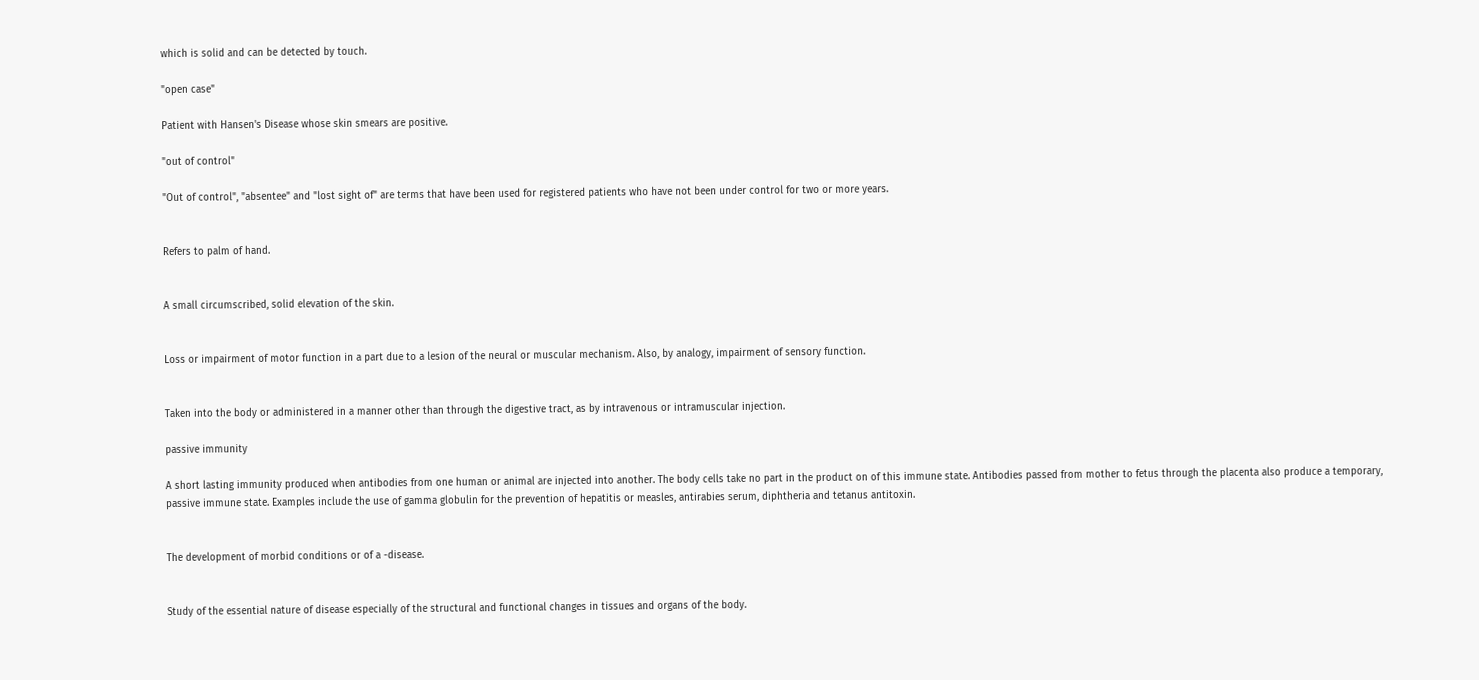which is solid and can be detected by touch.

"open case"

Patient with Hansen's Disease whose skin smears are positive.

"out of control"

"Out of control", "absentee" and "lost sight of" are terms that have been used for registered patients who have not been under control for two or more years.


Refers to palm of hand.


A small circumscribed, solid elevation of the skin.


Loss or impairment of motor function in a part due to a lesion of the neural or muscular mechanism. Also, by analogy, impairment of sensory function.


Taken into the body or administered in a manner other than through the digestive tract, as by intravenous or intramuscular injection.

passive immunity

A short lasting immunity produced when antibodies from one human or animal are injected into another. The body cells take no part in the product on of this immune state. Antibodies passed from mother to fetus through the placenta also produce a temporary, passive immune state. Examples include the use of gamma globulin for the prevention of hepatitis or measles, antirabies serum, diphtheria and tetanus antitoxin.


The development of morbid conditions or of a -disease.


Study of the essential nature of disease especially of the structural and functional changes in tissues and organs of the body.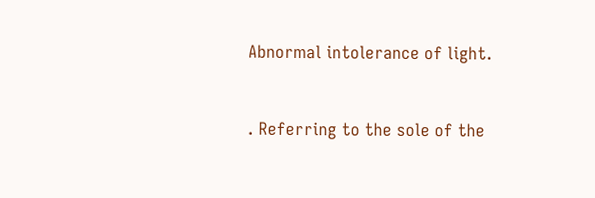Abnormal intolerance of light.


. Referring to the sole of the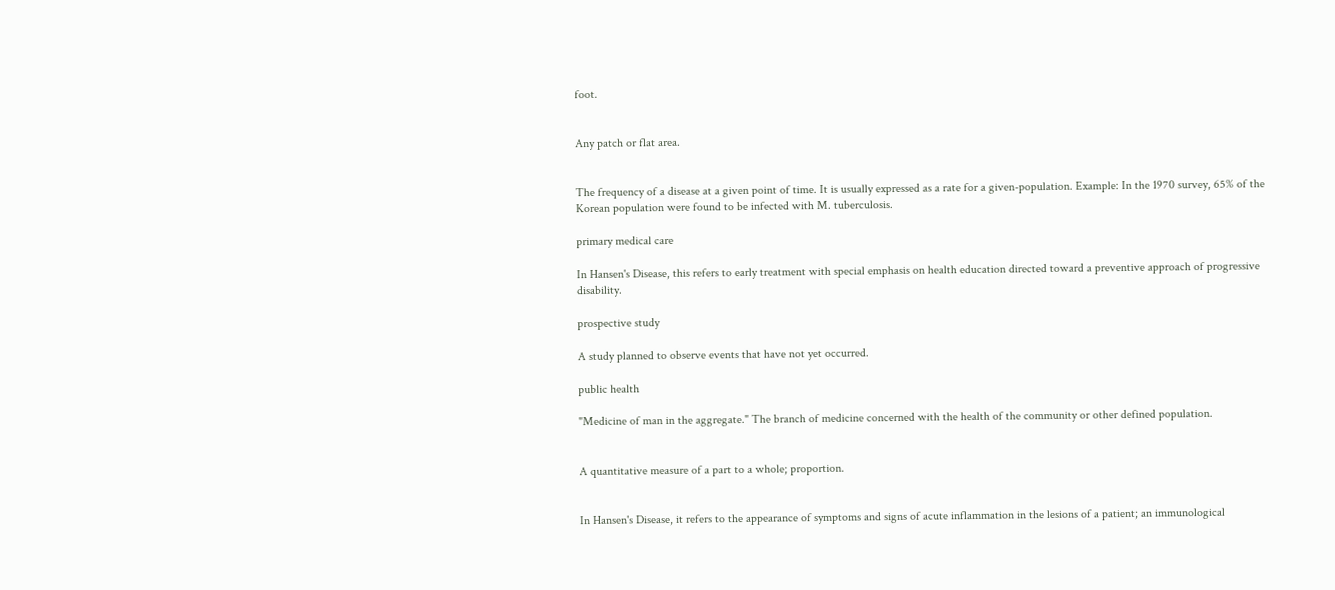foot.


Any patch or flat area.


The frequency of a disease at a given point of time. It is usually expressed as a rate for a given-population. Example: In the 1970 survey, 65% of the Korean population were found to be infected with M. tuberculosis.

primary medical care

In Hansen's Disease, this refers to early treatment with special emphasis on health education directed toward a preventive approach of progressive disability.

prospective study

A study planned to observe events that have not yet occurred.

public health

"Medicine of man in the aggregate." The branch of medicine concerned with the health of the community or other defined population.


A quantitative measure of a part to a whole; proportion.


In Hansen's Disease, it refers to the appearance of symptoms and signs of acute inflammation in the lesions of a patient; an immunological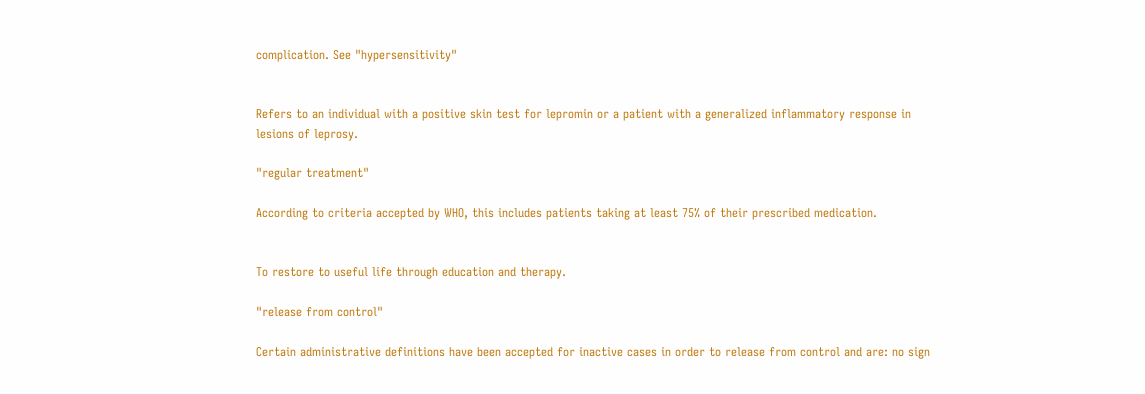complication. See "hypersensitivity"


Refers to an individual with a positive skin test for lepromin or a patient with a generalized inflammatory response in lesions of leprosy.

"regular treatment"

According to criteria accepted by WHO, this includes patients taking at least 75% of their prescribed medication.


To restore to useful life through education and therapy.

"release from control"

Certain administrative definitions have been accepted for inactive cases in order to release from control and are: no sign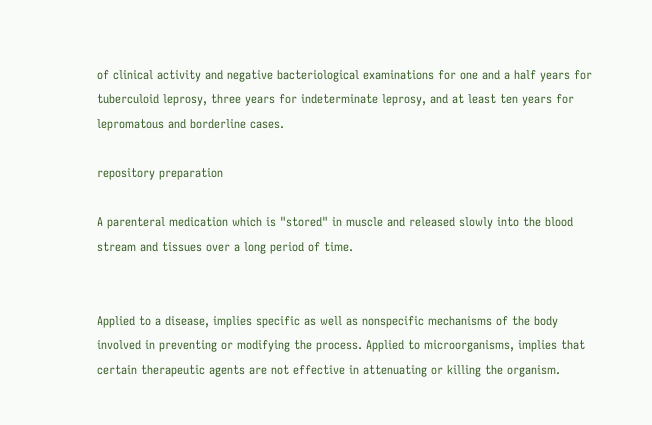of clinical activity and negative bacteriological examinations for one and a half years for tuberculoid leprosy, three years for indeterminate leprosy, and at least ten years for lepromatous and borderline cases.

repository preparation

A parenteral medication which is "stored" in muscle and released slowly into the blood stream and tissues over a long period of time.


Applied to a disease, implies specific as well as nonspecific mechanisms of the body involved in preventing or modifying the process. Applied to microorganisms, implies that certain therapeutic agents are not effective in attenuating or killing the organism.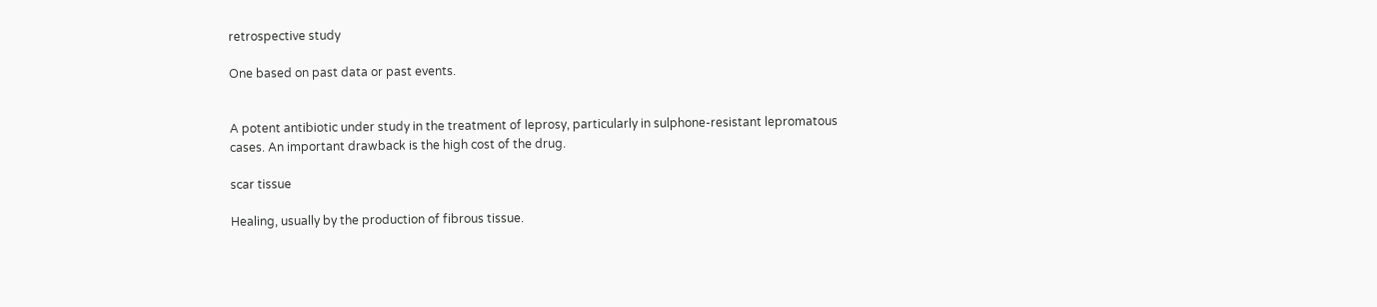retrospective study

One based on past data or past events.


A potent antibiotic under study in the treatment of leprosy, particularly in sulphone-resistant lepromatous cases. An important drawback is the high cost of the drug.

scar tissue

Healing, usually by the production of fibrous tissue.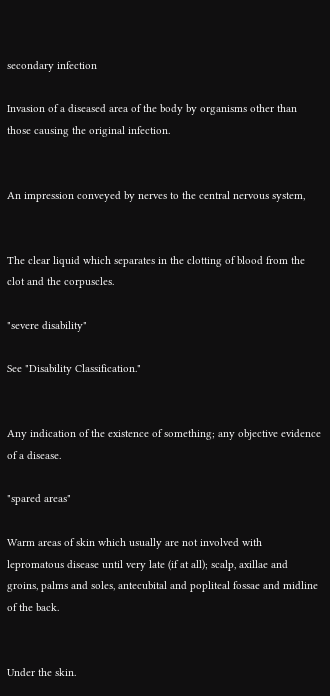secondary infection

Invasion of a diseased area of the body by organisms other than those causing the original infection.


An impression conveyed by nerves to the central nervous system,


The clear liquid which separates in the clotting of blood from the clot and the corpuscles.

"severe disability"

See "Disability Classification."


Any indication of the existence of something; any objective evidence of a disease.

"spared areas"

Warm areas of skin which usually are not involved with lepromatous disease until very late (if at all); scalp, axillae and groins, palms and soles, antecubital and popliteal fossae and midline of the back.


Under the skin.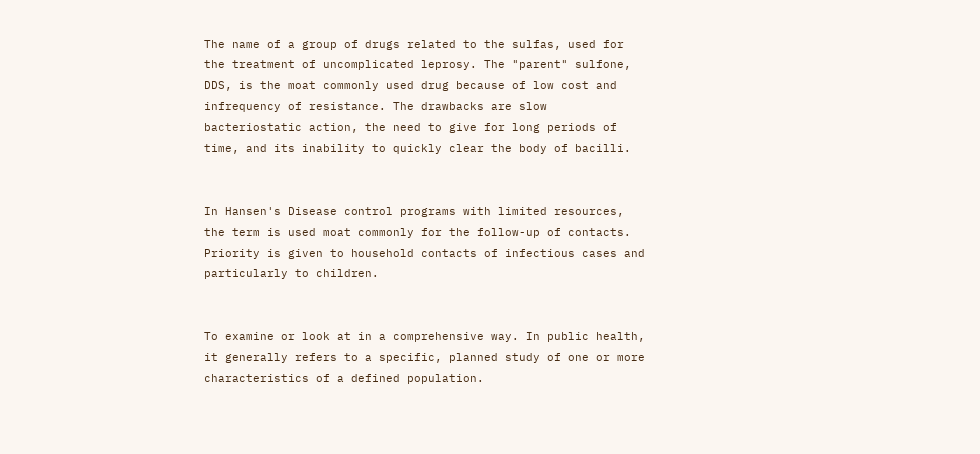The name of a group of drugs related to the sulfas, used for the treatment of uncomplicated leprosy. The "parent" sulfone, DDS, is the moat commonly used drug because of low cost and infrequency of resistance. The drawbacks are slow bacteriostatic action, the need to give for long periods of time, and its inability to quickly clear the body of bacilli.


In Hansen's Disease control programs with limited resources, the term is used moat commonly for the follow-up of contacts. Priority is given to household contacts of infectious cases and particularly to children.


To examine or look at in a comprehensive way. In public health, it generally refers to a specific, planned study of one or more characteristics of a defined population.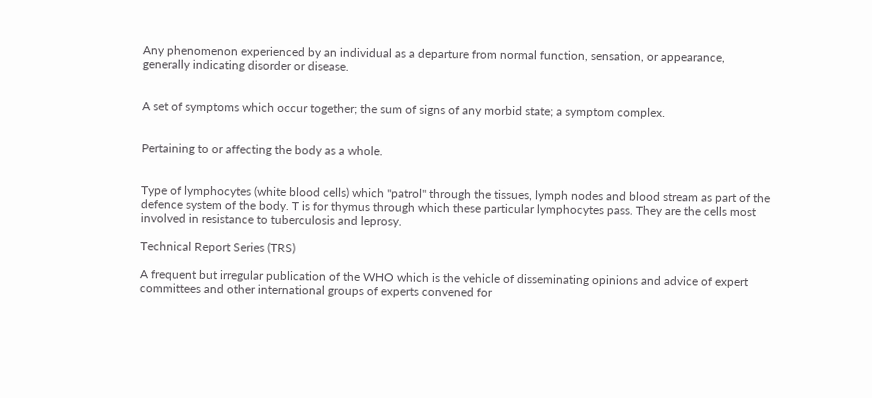Any phenomenon experienced by an individual as a departure from normal function, sensation, or appearance, generally indicating disorder or disease.


A set of symptoms which occur together; the sum of signs of any morbid state; a symptom complex.


Pertaining to or affecting the body as a whole.


Type of lymphocytes (white blood cells) which ''patrol'' through the tissues, lymph nodes and blood stream as part of the defence system of the body. T is for thymus through which these particular lymphocytes pass. They are the cells most involved in resistance to tuberculosis and leprosy.

Technical Report Series (TRS)

A frequent but irregular publication of the WHO which is the vehicle of disseminating opinions and advice of expert committees and other international groups of experts convened for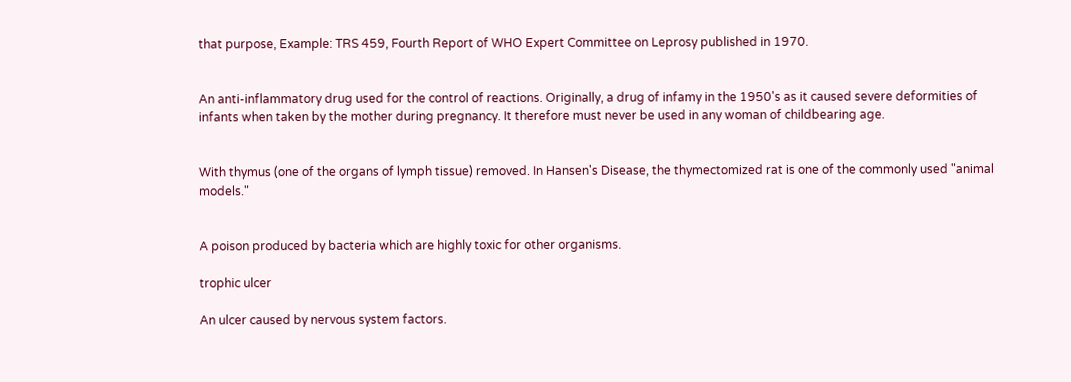that purpose, Example: TRS 459, Fourth Report of WHO Expert Committee on Leprosy published in 1970.


An anti-inflammatory drug used for the control of reactions. Originally, a drug of infamy in the 1950's as it caused severe deformities of infants when taken by the mother during pregnancy. It therefore must never be used in any woman of childbearing age.


With thymus (one of the organs of lymph tissue) removed. In Hansen's Disease, the thymectomized rat is one of the commonly used "animal models."


A poison produced by bacteria which are highly toxic for other organisms.

trophic ulcer

An ulcer caused by nervous system factors.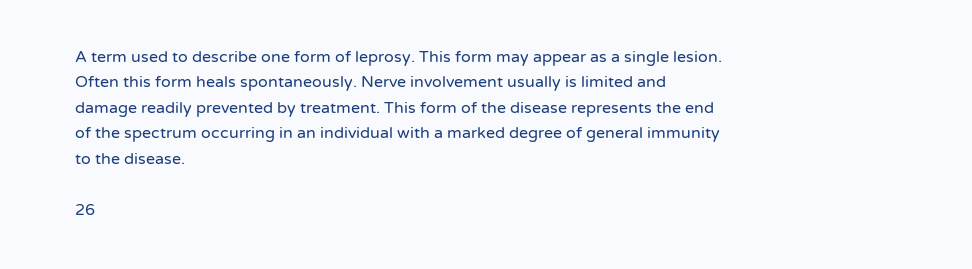A term used to describe one form of leprosy. This form may appear as a single lesion. Often this form heals spontaneously. Nerve involvement usually is limited and damage readily prevented by treatment. This form of the disease represents the end of the spectrum occurring in an individual with a marked degree of general immunity to the disease.

26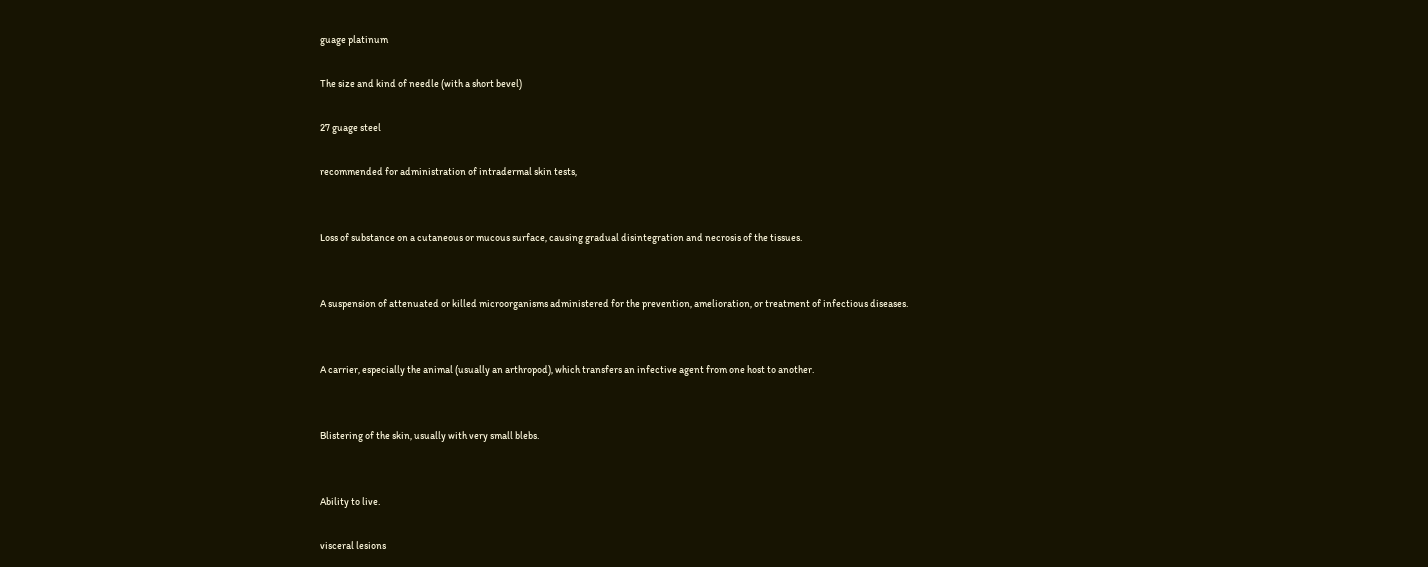guage platinum

The size and kind of needle (with a short bevel)

27 guage steel

recommended for administration of intradermal skin tests,


Loss of substance on a cutaneous or mucous surface, causing gradual disintegration and necrosis of the tissues.


A suspension of attenuated or killed microorganisms administered for the prevention, amelioration, or treatment of infectious diseases.


A carrier, especially the animal (usually an arthropod), which transfers an infective agent from one host to another.


Blistering of the skin, usually with very small blebs.


Ability to live.

visceral lesions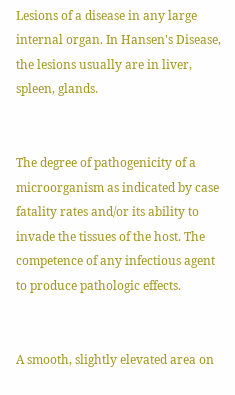Lesions of a disease in any large internal organ. In Hansen's Disease, the lesions usually are in liver, spleen, glands.


The degree of pathogenicity of a microorganism as indicated by case fatality rates and/or its ability to invade the tissues of the host. The competence of any infectious agent to produce pathologic effects.


A smooth, slightly elevated area on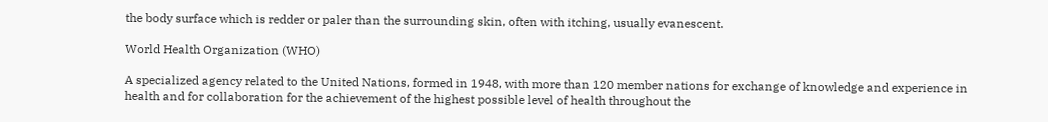the body surface which is redder or paler than the surrounding skin, often with itching, usually evanescent.

World Health Organization (WHO)

A specialized agency related to the United Nations, formed in 1948, with more than 120 member nations for exchange of knowledge and experience in health and for collaboration for the achievement of the highest possible level of health throughout the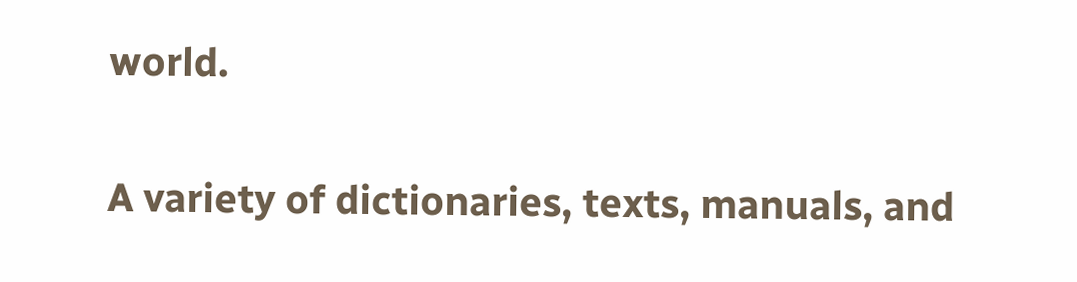world.

A variety of dictionaries, texts, manuals, and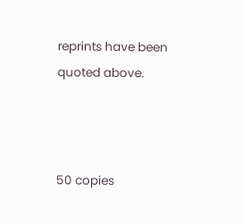reprints have been quoted above.



50 copies